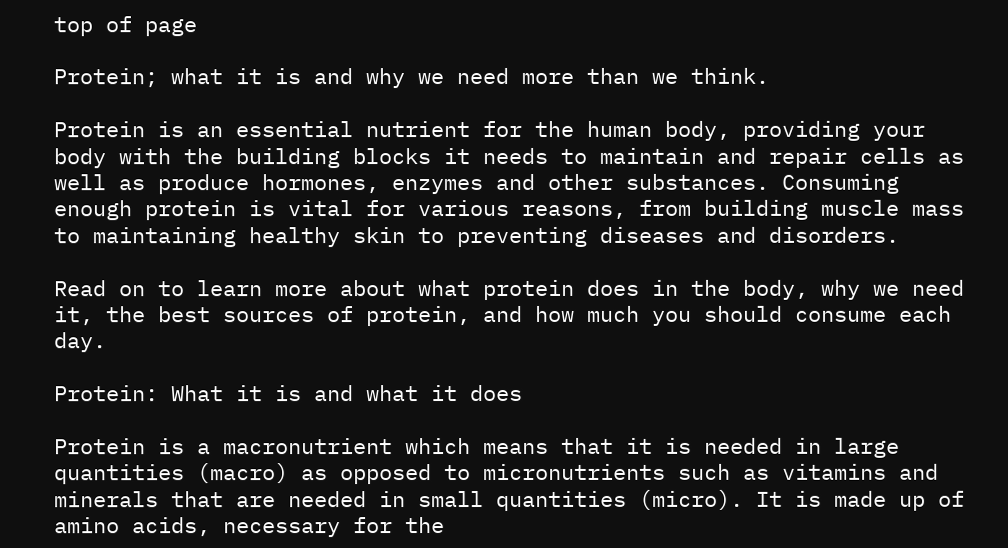top of page

Protein; what it is and why we need more than we think.

Protein is an essential nutrient for the human body, providing your body with the building blocks it needs to maintain and repair cells as well as produce hormones, enzymes and other substances. Consuming enough protein is vital for various reasons, from building muscle mass to maintaining healthy skin to preventing diseases and disorders.

Read on to learn more about what protein does in the body, why we need it, the best sources of protein, and how much you should consume each day.

Protein: What it is and what it does

Protein is a macronutrient which means that it is needed in large quantities (macro) as opposed to micronutrients such as vitamins and minerals that are needed in small quantities (micro). It is made up of amino acids, necessary for the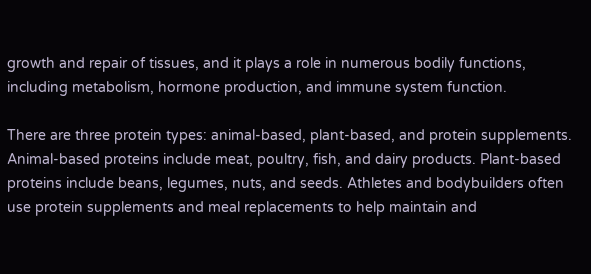growth and repair of tissues, and it plays a role in numerous bodily functions, including metabolism, hormone production, and immune system function.

There are three protein types: animal-based, plant-based, and protein supplements. Animal-based proteins include meat, poultry, fish, and dairy products. Plant-based proteins include beans, legumes, nuts, and seeds. Athletes and bodybuilders often use protein supplements and meal replacements to help maintain and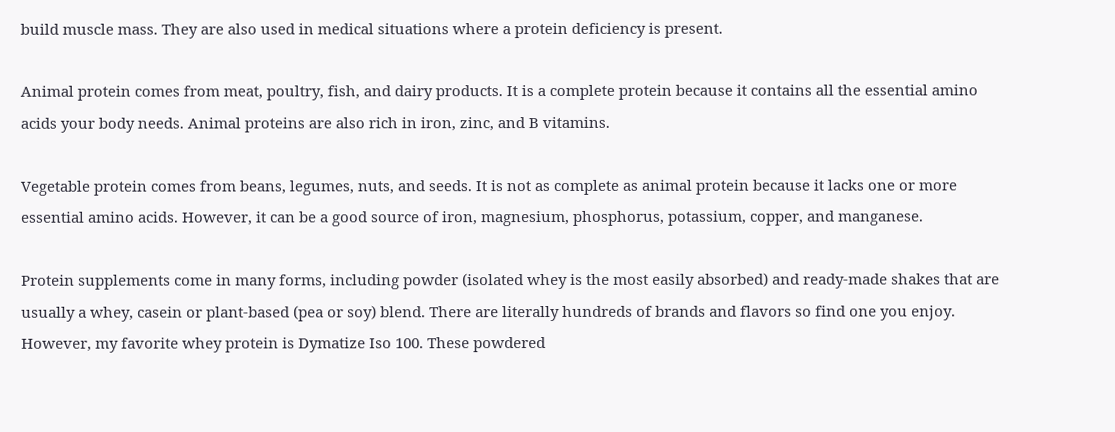build muscle mass. They are also used in medical situations where a protein deficiency is present.

Animal protein comes from meat, poultry, fish, and dairy products. It is a complete protein because it contains all the essential amino acids your body needs. Animal proteins are also rich in iron, zinc, and B vitamins.

Vegetable protein comes from beans, legumes, nuts, and seeds. It is not as complete as animal protein because it lacks one or more essential amino acids. However, it can be a good source of iron, magnesium, phosphorus, potassium, copper, and manganese.

Protein supplements come in many forms, including powder (isolated whey is the most easily absorbed) and ready-made shakes that are usually a whey, casein or plant-based (pea or soy) blend. There are literally hundreds of brands and flavors so find one you enjoy. However, my favorite whey protein is Dymatize Iso 100. These powdered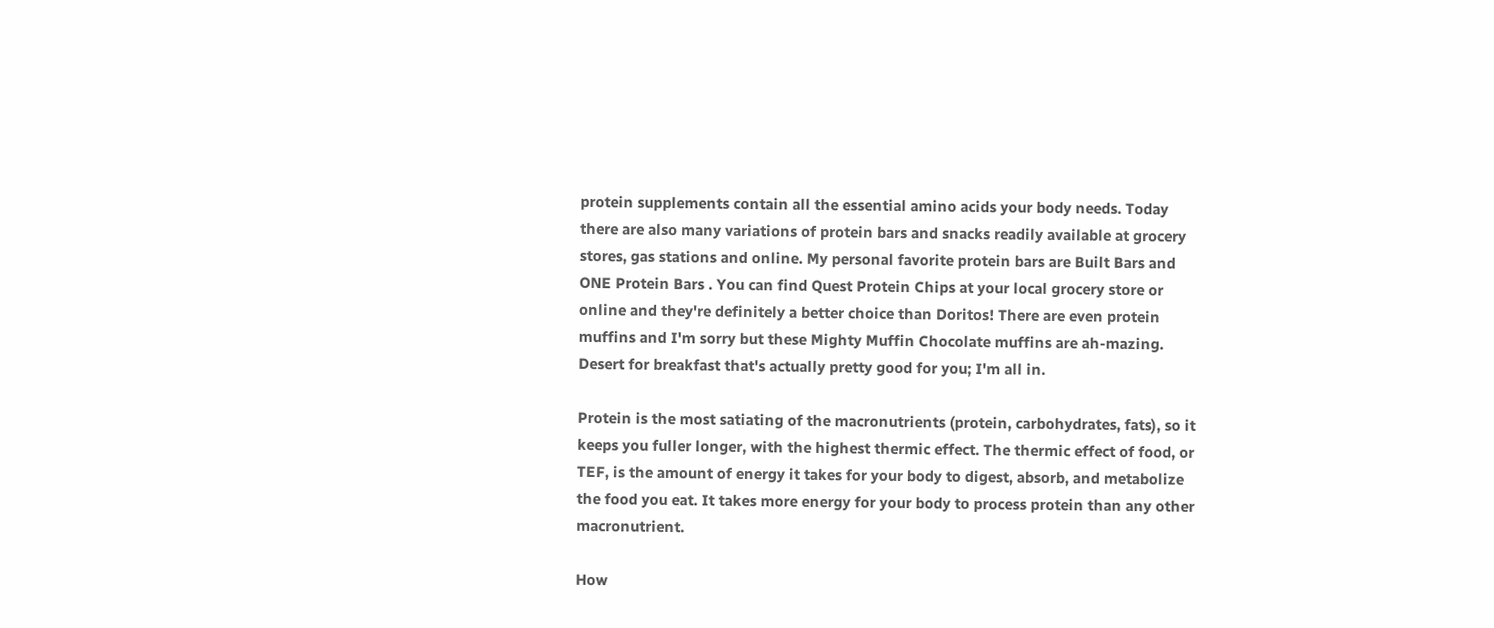protein supplements contain all the essential amino acids your body needs. Today there are also many variations of protein bars and snacks readily available at grocery stores, gas stations and online. My personal favorite protein bars are Built Bars and ONE Protein Bars . You can find Quest Protein Chips at your local grocery store or online and they're definitely a better choice than Doritos! There are even protein muffins and I'm sorry but these Mighty Muffin Chocolate muffins are ah-mazing. Desert for breakfast that's actually pretty good for you; I'm all in.

Protein is the most satiating of the macronutrients (protein, carbohydrates, fats), so it keeps you fuller longer, with the highest thermic effect. The thermic effect of food, or TEF, is the amount of energy it takes for your body to digest, absorb, and metabolize the food you eat. It takes more energy for your body to process protein than any other macronutrient.

How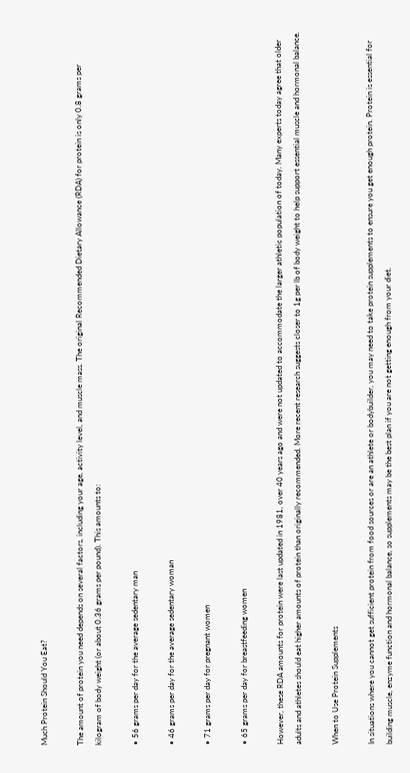Much Protein Should You Eat?

The amount of protein you need depends on several factors, including your age, activity level, and muscle mass. The original Recommended Dietary Allowance (RDA) for protein is only 0.8 grams per kilogram of body weight (or about 0.36 grams per pound). This amounts to:

• 56 grams per day for the average sedentary man

• 46 grams per day for the average sedentary woman

• 71 grams per day for pregnant women

• 65 grams per day for breastfeeding women

However, these RDA amounts for protein were last updated in 1981, over 40 years ago and were not updated to accommodate the larger athletic population of today. Many experts today agree that older adults and athletes should eat higher amounts of protein than originally recommended. More recent research suggests closer to 1g per lb of body weight to help support essential muscle and hormonal balance.

When to Use Protein Supplements

In situations where you cannot get sufficient protein from food sources or are an athlete or bodybuilder, you may need to take protein supplements to ensure you get enough protein. Protein is essential for building muscle, enzyme function and hormonal balance, so supplements may be the best plan if you are not getting enough from your diet.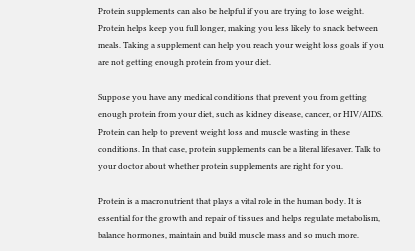Protein supplements can also be helpful if you are trying to lose weight. Protein helps keep you full longer, making you less likely to snack between meals. Taking a supplement can help you reach your weight loss goals if you are not getting enough protein from your diet.

Suppose you have any medical conditions that prevent you from getting enough protein from your diet, such as kidney disease, cancer, or HIV/AIDS. Protein can help to prevent weight loss and muscle wasting in these conditions. In that case, protein supplements can be a literal lifesaver. Talk to your doctor about whether protein supplements are right for you.

Protein is a macronutrient that plays a vital role in the human body. It is essential for the growth and repair of tissues and helps regulate metabolism, balance hormones, maintain and build muscle mass and so much more.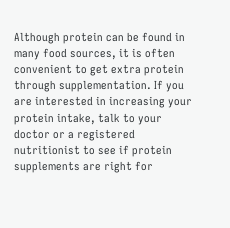Although protein can be found in many food sources, it is often convenient to get extra protein through supplementation. If you are interested in increasing your protein intake, talk to your doctor or a registered nutritionist to see if protein supplements are right for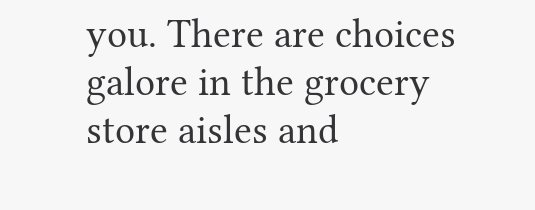you. There are choices galore in the grocery store aisles and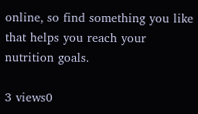online, so find something you like that helps you reach your nutrition goals.

3 views0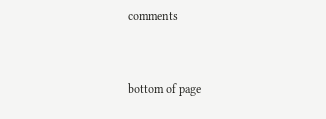comments


bottom of page